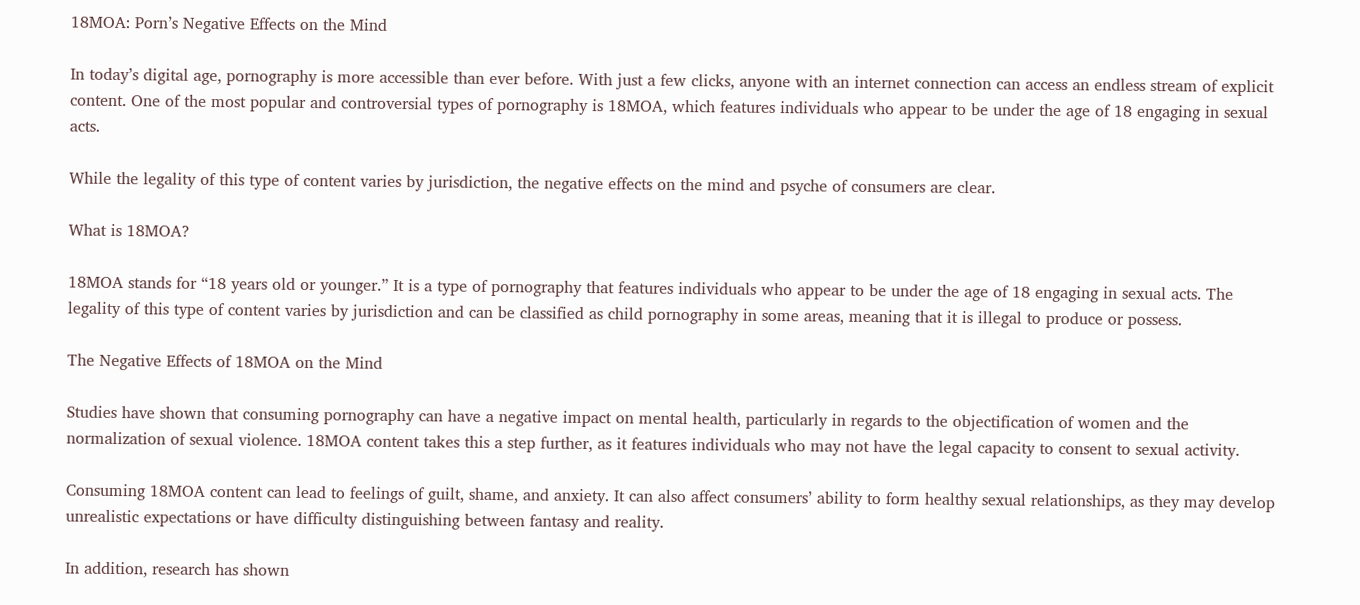18MOA: Porn’s Negative Effects on the Mind

In today’s digital age, pornography is more accessible than ever before. With just a few clicks, anyone with an internet connection can access an endless stream of explicit content. One of the most popular and controversial types of pornography is 18MOA, which features individuals who appear to be under the age of 18 engaging in sexual acts.

While the legality of this type of content varies by jurisdiction, the negative effects on the mind and psyche of consumers are clear.

What is 18MOA?

18MOA stands for “18 years old or younger.” It is a type of pornography that features individuals who appear to be under the age of 18 engaging in sexual acts. The legality of this type of content varies by jurisdiction and can be classified as child pornography in some areas, meaning that it is illegal to produce or possess.

The Negative Effects of 18MOA on the Mind

Studies have shown that consuming pornography can have a negative impact on mental health, particularly in regards to the objectification of women and the normalization of sexual violence. 18MOA content takes this a step further, as it features individuals who may not have the legal capacity to consent to sexual activity.

Consuming 18MOA content can lead to feelings of guilt, shame, and anxiety. It can also affect consumers’ ability to form healthy sexual relationships, as they may develop unrealistic expectations or have difficulty distinguishing between fantasy and reality.

In addition, research has shown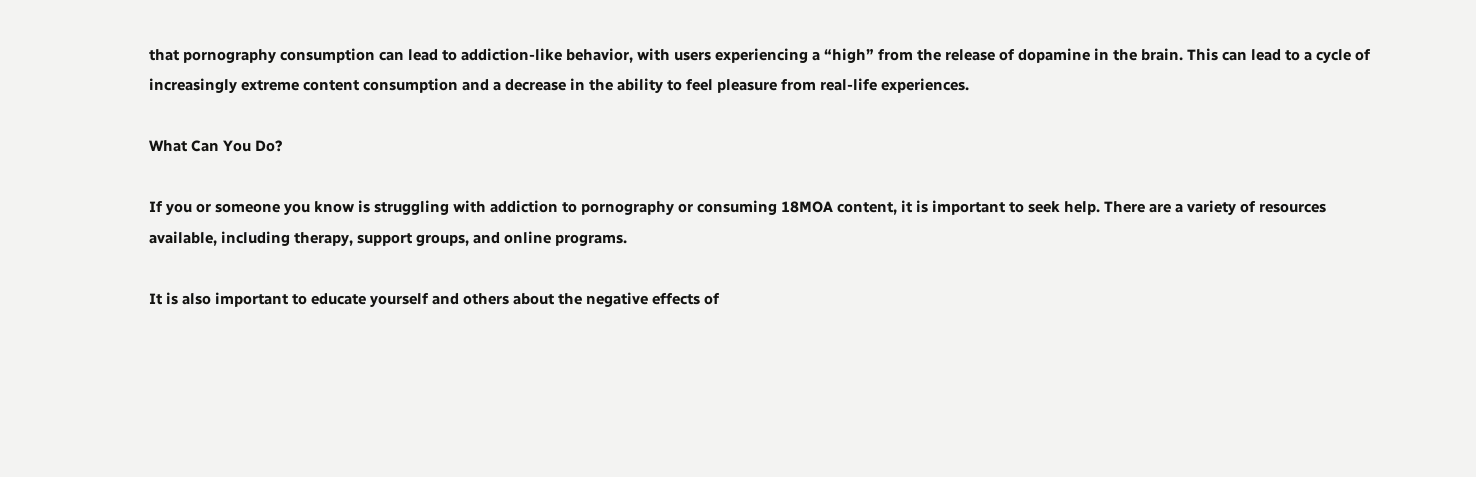that pornography consumption can lead to addiction-like behavior, with users experiencing a “high” from the release of dopamine in the brain. This can lead to a cycle of increasingly extreme content consumption and a decrease in the ability to feel pleasure from real-life experiences.

What Can You Do?

If you or someone you know is struggling with addiction to pornography or consuming 18MOA content, it is important to seek help. There are a variety of resources available, including therapy, support groups, and online programs.

It is also important to educate yourself and others about the negative effects of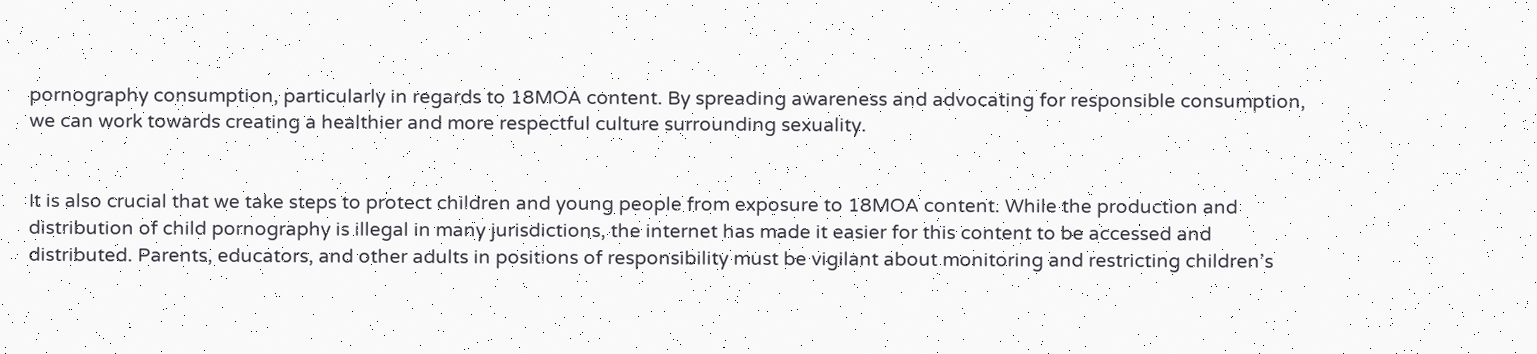pornography consumption, particularly in regards to 18MOA content. By spreading awareness and advocating for responsible consumption, we can work towards creating a healthier and more respectful culture surrounding sexuality.


It is also crucial that we take steps to protect children and young people from exposure to 18MOA content. While the production and distribution of child pornography is illegal in many jurisdictions, the internet has made it easier for this content to be accessed and distributed. Parents, educators, and other adults in positions of responsibility must be vigilant about monitoring and restricting children’s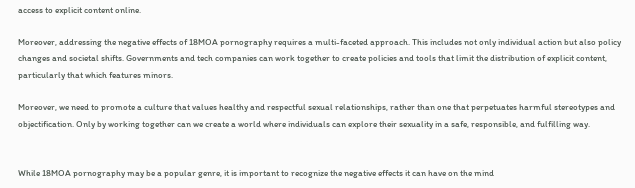access to explicit content online.

Moreover, addressing the negative effects of 18MOA pornography requires a multi-faceted approach. This includes not only individual action but also policy changes and societal shifts. Governments and tech companies can work together to create policies and tools that limit the distribution of explicit content, particularly that which features minors.

Moreover, we need to promote a culture that values healthy and respectful sexual relationships, rather than one that perpetuates harmful stereotypes and objectification. Only by working together can we create a world where individuals can explore their sexuality in a safe, responsible, and fulfilling way.


While 18MOA pornography may be a popular genre, it is important to recognize the negative effects it can have on the mind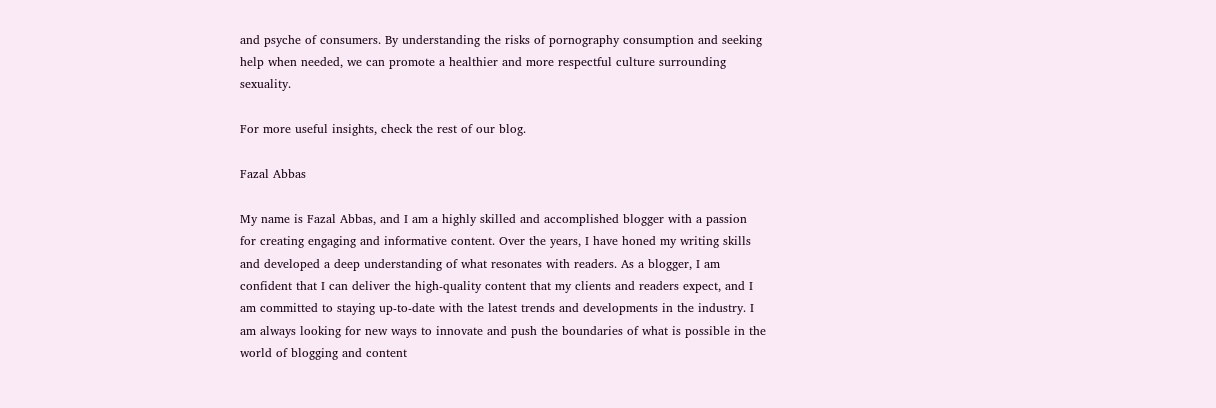and psyche of consumers. By understanding the risks of pornography consumption and seeking help when needed, we can promote a healthier and more respectful culture surrounding sexuality.

For more useful insights, check the rest of our blog.

Fazal Abbas

My name is Fazal Abbas, and I am a highly skilled and accomplished blogger with a passion for creating engaging and informative content. Over the years, I have honed my writing skills and developed a deep understanding of what resonates with readers. As a blogger, I am confident that I can deliver the high-quality content that my clients and readers expect, and I am committed to staying up-to-date with the latest trends and developments in the industry. I am always looking for new ways to innovate and push the boundaries of what is possible in the world of blogging and content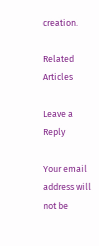creation.

Related Articles

Leave a Reply

Your email address will not be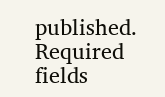published. Required fields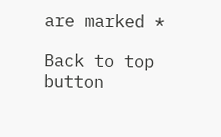are marked *

Back to top button